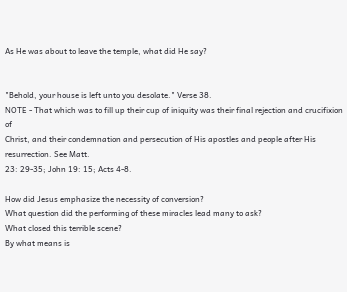As He was about to leave the temple, what did He say?


"Behold, your house is left unto you desolate." Verse 38.
NOTE - That which was to fill up their cup of iniquity was their final rejection and crucifixion of
Christ, and their condemnation and persecution of His apostles and people after His resurrection. See Matt.
23: 29-35; John 19: 15; Acts 4-8.

How did Jesus emphasize the necessity of conversion?
What question did the performing of these miracles lead many to ask?
What closed this terrible scene?
By what means is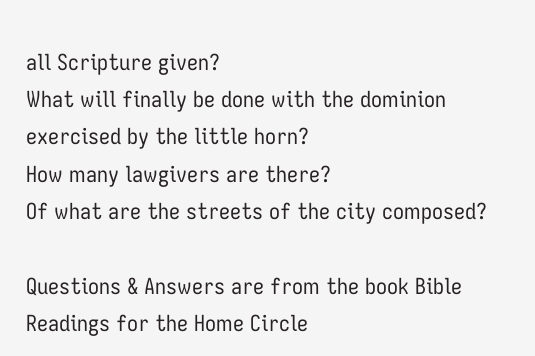all Scripture given?
What will finally be done with the dominion exercised by the little horn?
How many lawgivers are there?
Of what are the streets of the city composed?

Questions & Answers are from the book Bible Readings for the Home Circle